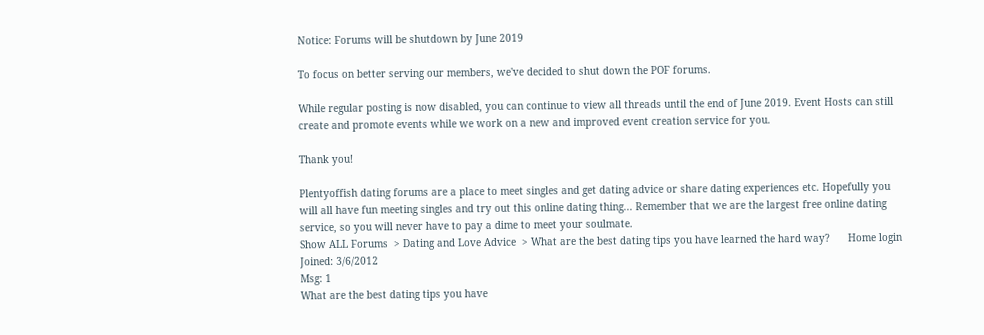Notice: Forums will be shutdown by June 2019

To focus on better serving our members, we've decided to shut down the POF forums.

While regular posting is now disabled, you can continue to view all threads until the end of June 2019. Event Hosts can still create and promote events while we work on a new and improved event creation service for you.

Thank you!

Plentyoffish dating forums are a place to meet singles and get dating advice or share dating experiences etc. Hopefully you will all have fun meeting singles and try out this online dating thing... Remember that we are the largest free online dating service, so you will never have to pay a dime to meet your soulmate.
Show ALL Forums  > Dating and Love Advice  > What are the best dating tips you have learned the hard way?      Home login
Joined: 3/6/2012
Msg: 1
What are the best dating tips you have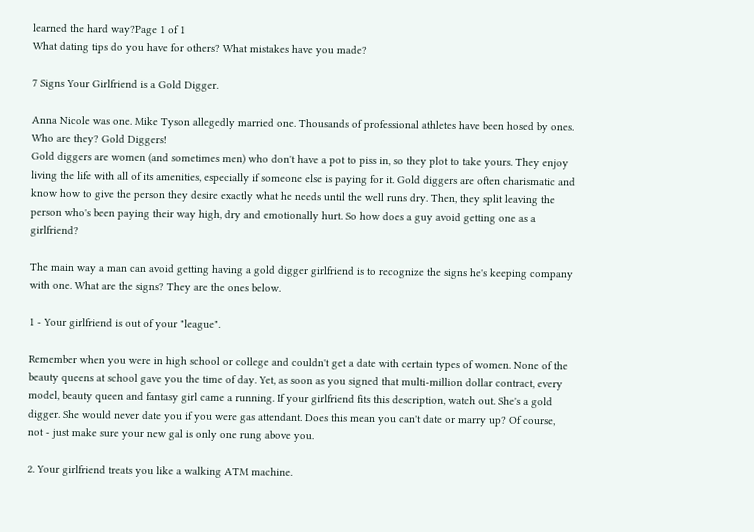learned the hard way?Page 1 of 1
What dating tips do you have for others? What mistakes have you made?

7 Signs Your Girlfriend is a Gold Digger.

Anna Nicole was one. Mike Tyson allegedly married one. Thousands of professional athletes have been hosed by ones. Who are they? Gold Diggers!
Gold diggers are women (and sometimes men) who don't have a pot to piss in, so they plot to take yours. They enjoy living the life with all of its amenities, especially if someone else is paying for it. Gold diggers are often charismatic and know how to give the person they desire exactly what he needs until the well runs dry. Then, they split leaving the person who's been paying their way high, dry and emotionally hurt. So how does a guy avoid getting one as a girlfriend?

The main way a man can avoid getting having a gold digger girlfriend is to recognize the signs he's keeping company with one. What are the signs? They are the ones below.

1 - Your girlfriend is out of your "league".

Remember when you were in high school or college and couldn't get a date with certain types of women. None of the beauty queens at school gave you the time of day. Yet, as soon as you signed that multi-million dollar contract, every model, beauty queen and fantasy girl came a running. If your girlfriend fits this description, watch out. She's a gold digger. She would never date you if you were gas attendant. Does this mean you can't date or marry up? Of course, not - just make sure your new gal is only one rung above you.

2. Your girlfriend treats you like a walking ATM machine.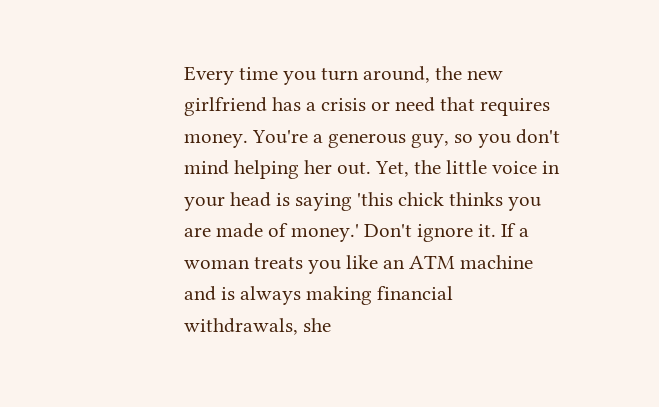Every time you turn around, the new girlfriend has a crisis or need that requires money. You're a generous guy, so you don't mind helping her out. Yet, the little voice in your head is saying 'this chick thinks you are made of money.' Don't ignore it. If a woman treats you like an ATM machine and is always making financial withdrawals, she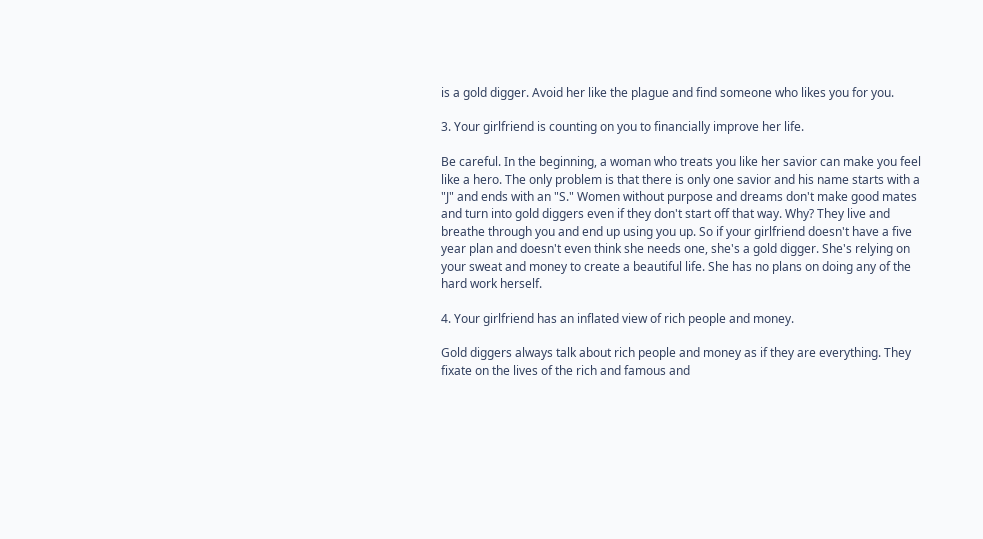is a gold digger. Avoid her like the plague and find someone who likes you for you.

3. Your girlfriend is counting on you to financially improve her life.

Be careful. In the beginning, a woman who treats you like her savior can make you feel like a hero. The only problem is that there is only one savior and his name starts with a "J" and ends with an "S." Women without purpose and dreams don't make good mates and turn into gold diggers even if they don't start off that way. Why? They live and breathe through you and end up using you up. So if your girlfriend doesn't have a five year plan and doesn't even think she needs one, she's a gold digger. She's relying on your sweat and money to create a beautiful life. She has no plans on doing any of the hard work herself.

4. Your girlfriend has an inflated view of rich people and money.

Gold diggers always talk about rich people and money as if they are everything. They fixate on the lives of the rich and famous and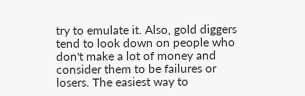try to emulate it. Also, gold diggers tend to look down on people who don't make a lot of money and consider them to be failures or losers. The easiest way to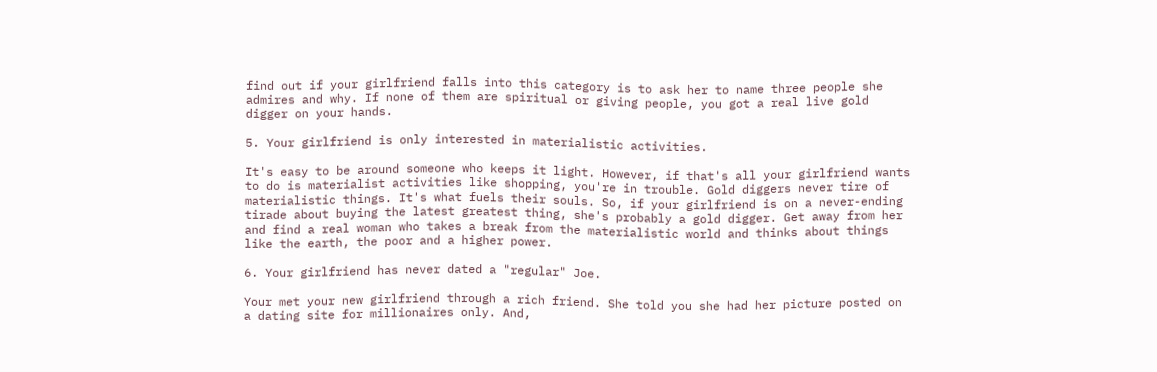find out if your girlfriend falls into this category is to ask her to name three people she admires and why. If none of them are spiritual or giving people, you got a real live gold digger on your hands.

5. Your girlfriend is only interested in materialistic activities.

It's easy to be around someone who keeps it light. However, if that's all your girlfriend wants to do is materialist activities like shopping, you're in trouble. Gold diggers never tire of materialistic things. It's what fuels their souls. So, if your girlfriend is on a never-ending tirade about buying the latest greatest thing, she's probably a gold digger. Get away from her and find a real woman who takes a break from the materialistic world and thinks about things like the earth, the poor and a higher power.

6. Your girlfriend has never dated a "regular" Joe.

Your met your new girlfriend through a rich friend. She told you she had her picture posted on a dating site for millionaires only. And,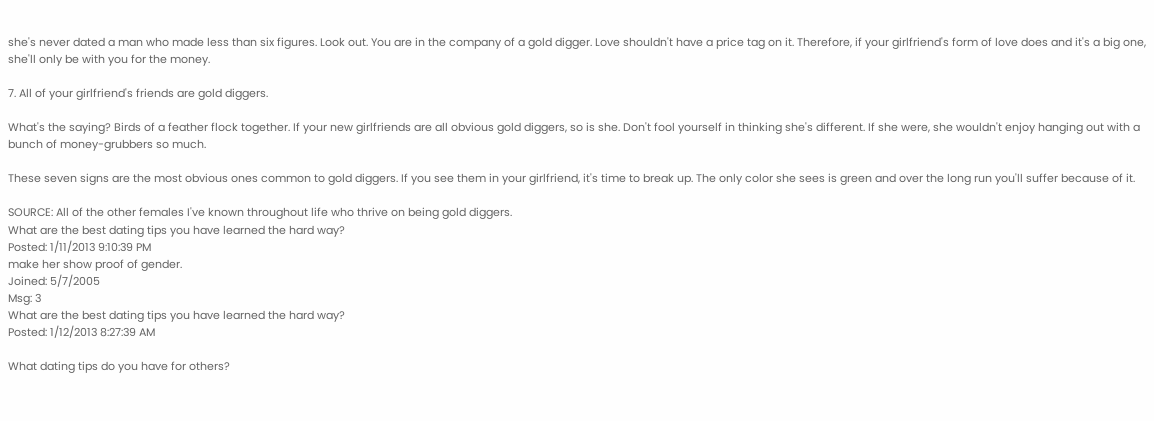she's never dated a man who made less than six figures. Look out. You are in the company of a gold digger. Love shouldn't have a price tag on it. Therefore, if your girlfriend's form of love does and it's a big one, she'll only be with you for the money.

7. All of your girlfriend's friends are gold diggers.

What's the saying? Birds of a feather flock together. If your new girlfriends are all obvious gold diggers, so is she. Don't fool yourself in thinking she's different. If she were, she wouldn't enjoy hanging out with a bunch of money-grubbers so much.

These seven signs are the most obvious ones common to gold diggers. If you see them in your girlfriend, it's time to break up. The only color she sees is green and over the long run you'll suffer because of it.

SOURCE: All of the other females I've known throughout life who thrive on being gold diggers.
What are the best dating tips you have learned the hard way?
Posted: 1/11/2013 9:10:39 PM
make her show proof of gender.
Joined: 5/7/2005
Msg: 3
What are the best dating tips you have learned the hard way?
Posted: 1/12/2013 8:27:39 AM

What dating tips do you have for others?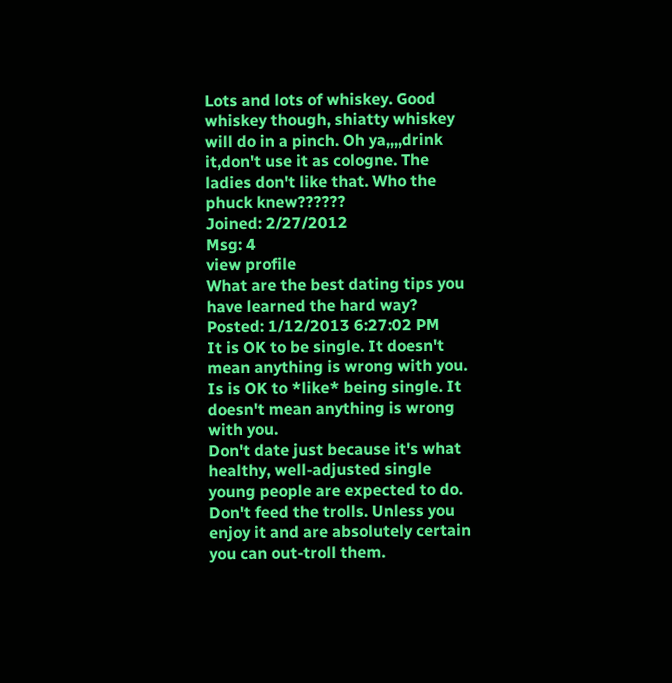Lots and lots of whiskey. Good whiskey though, shiatty whiskey will do in a pinch. Oh ya,,,,drink it,don't use it as cologne. The ladies don't like that. Who the phuck knew??????
Joined: 2/27/2012
Msg: 4
view profile
What are the best dating tips you have learned the hard way?
Posted: 1/12/2013 6:27:02 PM
It is OK to be single. It doesn't mean anything is wrong with you.
Is is OK to *like* being single. It doesn't mean anything is wrong with you.
Don't date just because it's what healthy, well-adjusted single young people are expected to do.
Don't feed the trolls. Unless you enjoy it and are absolutely certain you can out-troll them.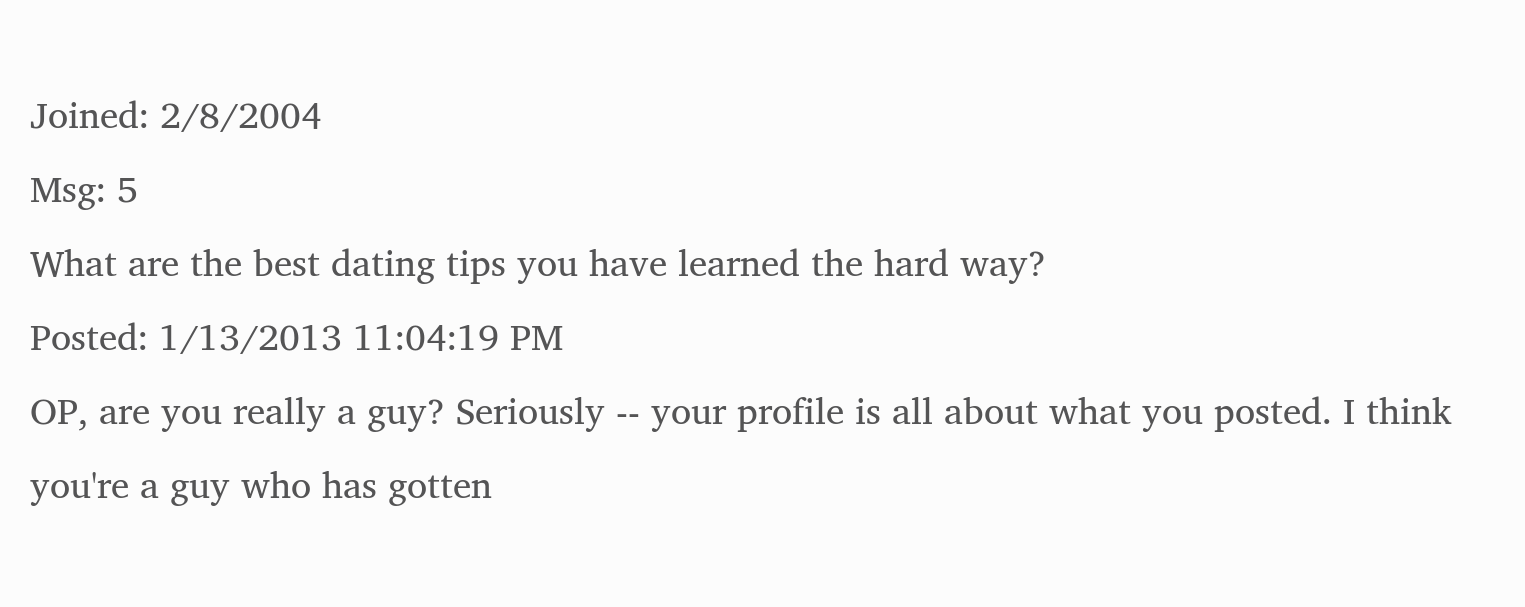Joined: 2/8/2004
Msg: 5
What are the best dating tips you have learned the hard way?
Posted: 1/13/2013 11:04:19 PM
OP, are you really a guy? Seriously -- your profile is all about what you posted. I think you're a guy who has gotten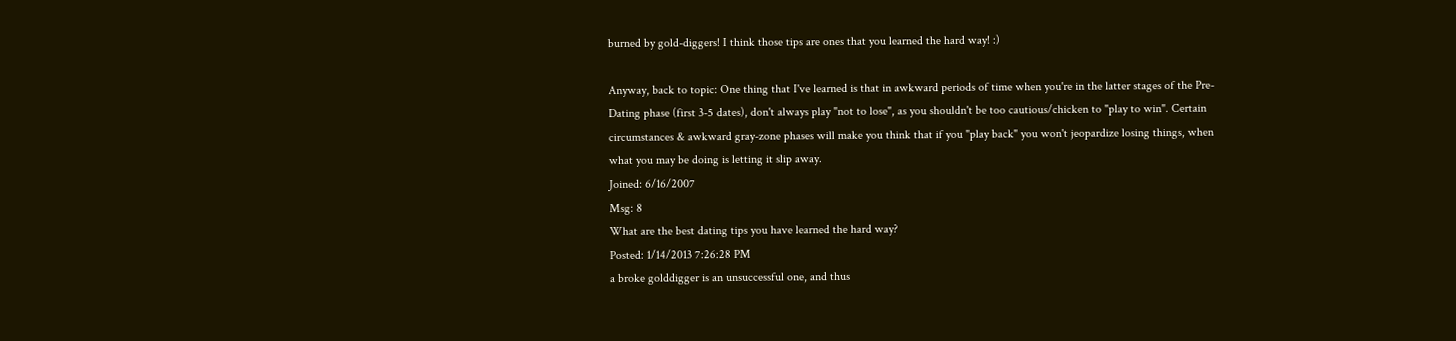burned by gold-diggers! I think those tips are ones that you learned the hard way! :)

Anyway, back to topic: One thing that I've learned is that in awkward periods of time when you're in the latter stages of the Pre-Dating phase (first 3-5 dates), don't always play "not to lose", as you shouldn't be too cautious/chicken to "play to win". Certain circumstances & awkward gray-zone phases will make you think that if you "play back" you won't jeopardize losing things, when what you may be doing is letting it slip away.
Joined: 6/16/2007
Msg: 8
What are the best dating tips you have learned the hard way?
Posted: 1/14/2013 7:26:28 PM
a broke golddigger is an unsuccessful one, and thus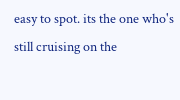easy to spot. its the one who's still cruising on the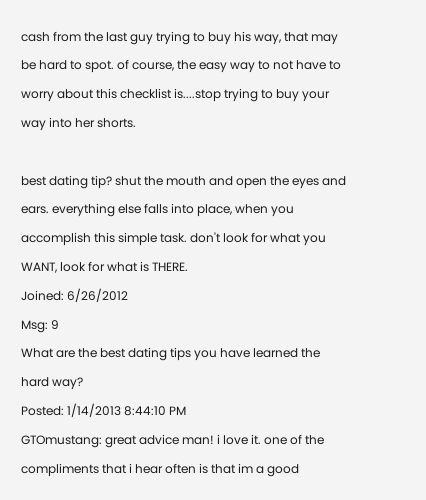cash from the last guy trying to buy his way, that may be hard to spot. of course, the easy way to not have to worry about this checklist is....stop trying to buy your way into her shorts.

best dating tip? shut the mouth and open the eyes and ears. everything else falls into place, when you accomplish this simple task. don't look for what you WANT, look for what is THERE.
Joined: 6/26/2012
Msg: 9
What are the best dating tips you have learned the hard way?
Posted: 1/14/2013 8:44:10 PM
GTOmustang: great advice man! i love it. one of the compliments that i hear often is that im a good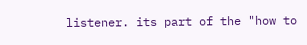listener. its part of the "how to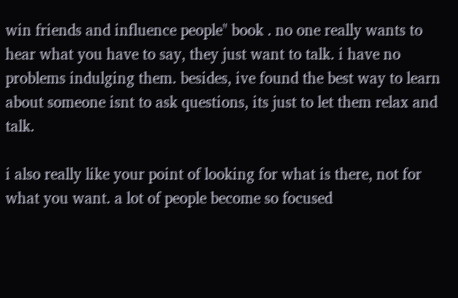win friends and influence people" book . no one really wants to hear what you have to say, they just want to talk. i have no problems indulging them. besides, ive found the best way to learn about someone isnt to ask questions, its just to let them relax and talk.

i also really like your point of looking for what is there, not for what you want. a lot of people become so focused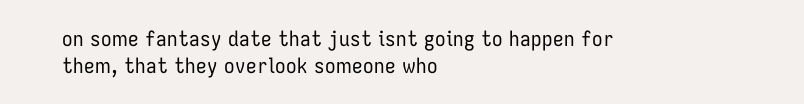on some fantasy date that just isnt going to happen for them, that they overlook someone who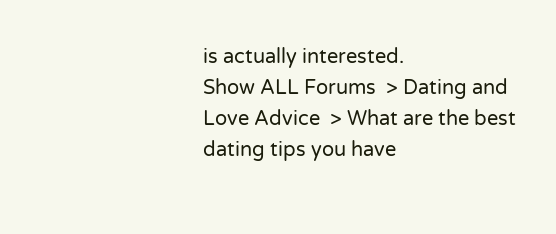is actually interested.
Show ALL Forums  > Dating and Love Advice  > What are the best dating tips you have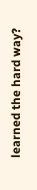learned the hard way?